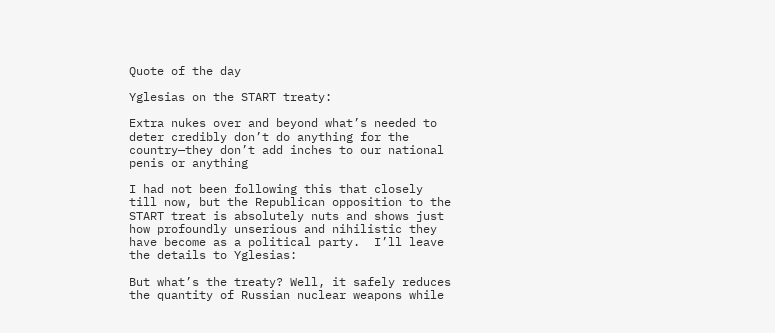Quote of the day

Yglesias on the START treaty:

Extra nukes over and beyond what’s needed to deter credibly don’t do anything for the country—they don’t add inches to our national penis or anything

I had not been following this that closely till now, but the Republican opposition to the START treat is absolutely nuts and shows just how profoundly unserious and nihilistic they have become as a political party.  I’ll leave the details to Yglesias:

But what’s the treaty? Well, it safely reduces the quantity of Russian nuclear weapons while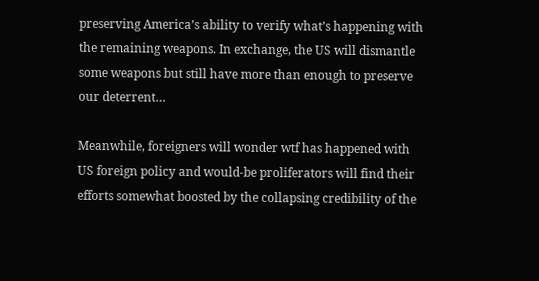preserving America’s ability to verify what’s happening with the remaining weapons. In exchange, the US will dismantle some weapons but still have more than enough to preserve our deterrent…

Meanwhile, foreigners will wonder wtf has happened with US foreign policy and would-be proliferators will find their efforts somewhat boosted by the collapsing credibility of the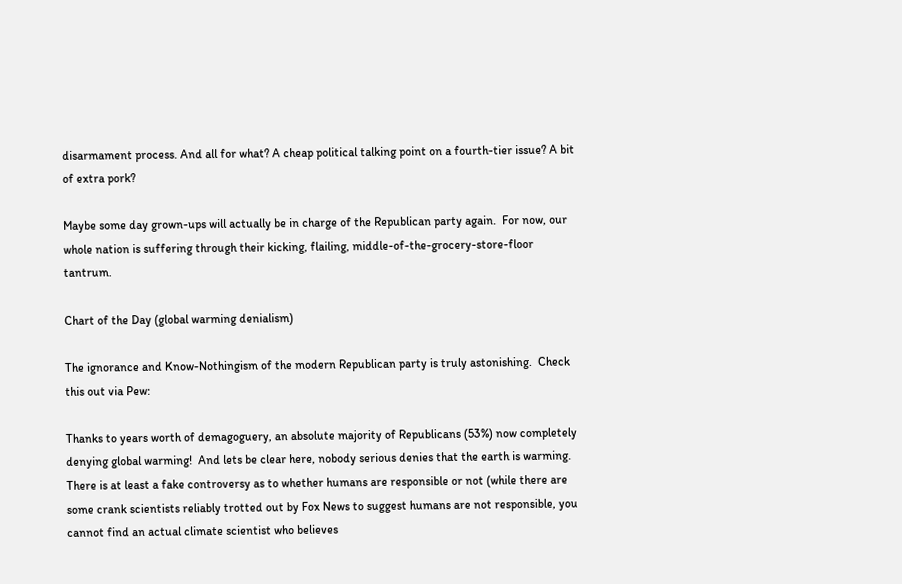disarmament process. And all for what? A cheap political talking point on a fourth-tier issue? A bit of extra pork?

Maybe some day grown-ups will actually be in charge of the Republican party again.  For now, our whole nation is suffering through their kicking, flailing, middle-of-the-grocery-store-floor tantrum.

Chart of the Day (global warming denialism)

The ignorance and Know-Nothingism of the modern Republican party is truly astonishing.  Check this out via Pew:

Thanks to years worth of demagoguery, an absolute majority of Republicans (53%) now completely denying global warming!  And lets be clear here, nobody serious denies that the earth is warming.   There is at least a fake controversy as to whether humans are responsible or not (while there are some crank scientists reliably trotted out by Fox News to suggest humans are not responsible, you cannot find an actual climate scientist who believes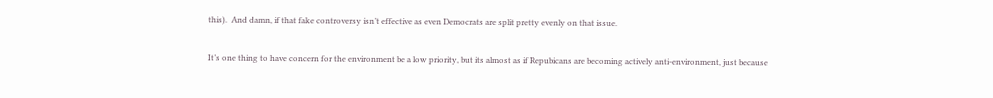this).  And damn, if that fake controversy isn’t effective as even Democrats are split pretty evenly on that issue.

It’s one thing to have concern for the environment be a low priority, but its almost as if Repubicans are becoming actively anti-environment, just because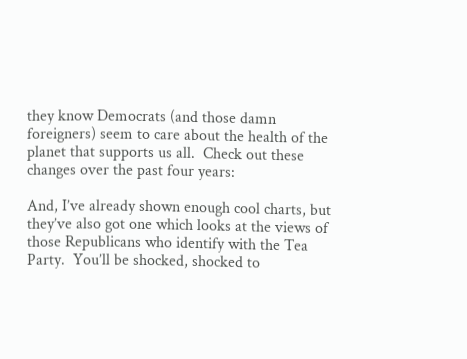they know Democrats (and those damn foreigners) seem to care about the health of the planet that supports us all.  Check out these changes over the past four years:

And, I’ve already shown enough cool charts, but they’ve also got one which looks at the views of those Republicans who identify with the Tea Party.  You’ll be shocked, shocked to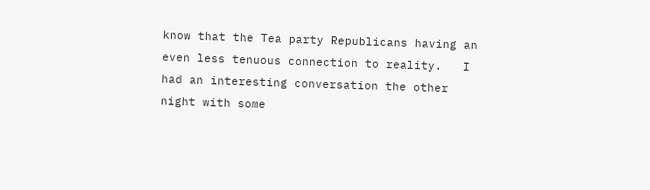know that the Tea party Republicans having an even less tenuous connection to reality.   I had an interesting conversation the other night with some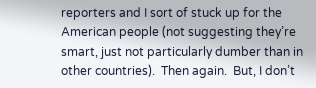reporters and I sort of stuck up for the American people (not suggesting they’re smart, just not particularly dumber than in other countries).  Then again.  But, I don’t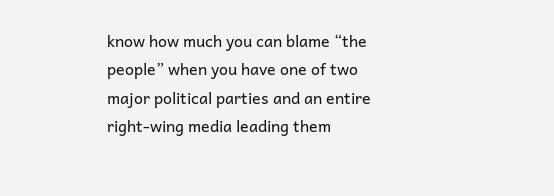know how much you can blame “the people” when you have one of two major political parties and an entire right-wing media leading them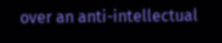over an anti-intellectual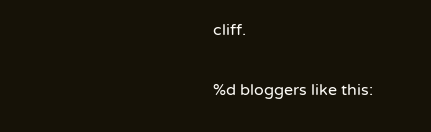cliff.

%d bloggers like this: